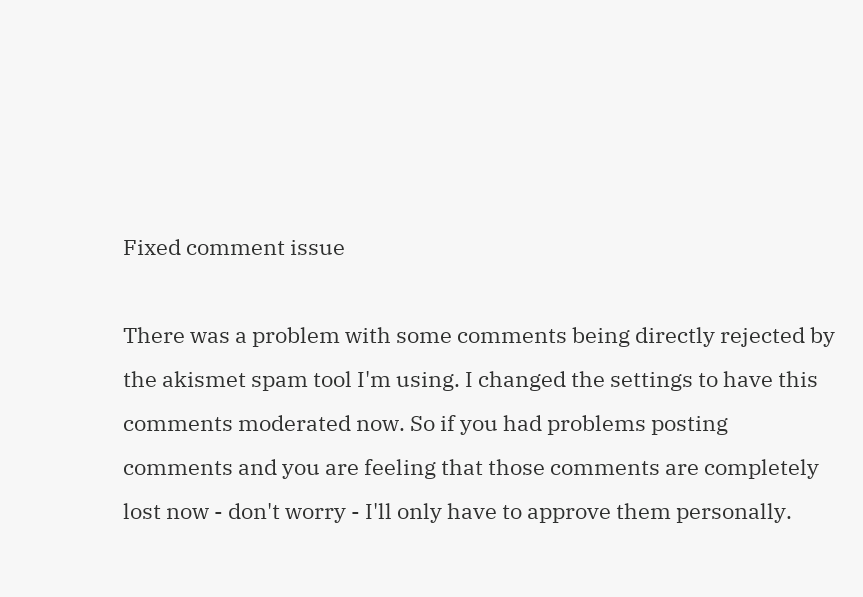Fixed comment issue

There was a problem with some comments being directly rejected by the akismet spam tool I'm using. I changed the settings to have this comments moderated now. So if you had problems posting comments and you are feeling that those comments are completely lost now - don't worry - I'll only have to approve them personally.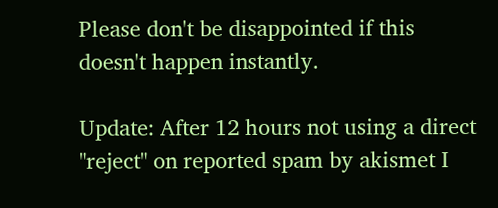Please don't be disappointed if this doesn't happen instantly.

Update: After 12 hours not using a direct "reject" on reported spam by akismet I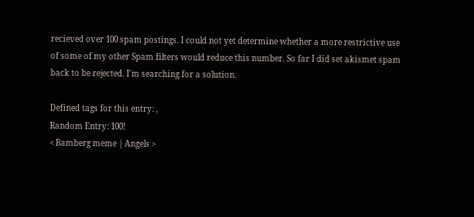recieved over 100 spam postings. I could not yet determine whether a more restrictive use of some of my other Spam filters would reduce this number. So far I did set akismet spam back to be rejected. I'm searching for a solution.

Defined tags for this entry: ,
Random Entry: 100!
< Bamberg meme | Angels >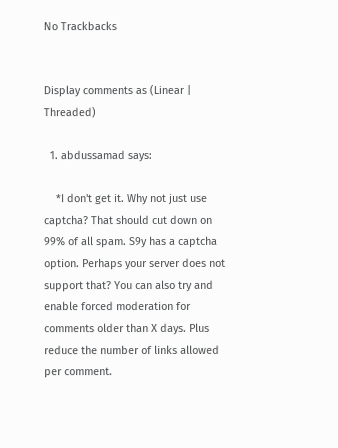No Trackbacks


Display comments as (Linear | Threaded)

  1. abdussamad says:

    *I don't get it. Why not just use captcha? That should cut down on 99% of all spam. S9y has a captcha option. Perhaps your server does not support that? You can also try and enable forced moderation for comments older than X days. Plus reduce the number of links allowed per comment.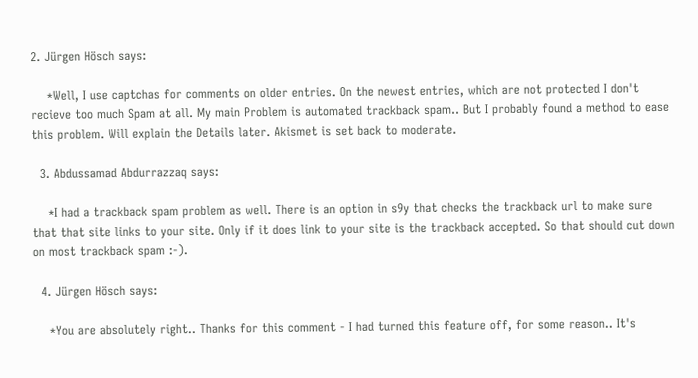2. Jürgen Hösch says:

    *Well, I use captchas for comments on older entries. On the newest entries, which are not protected I don't recieve too much Spam at all. My main Problem is automated trackback spam.. But I probably found a method to ease this problem. Will explain the Details later. Akismet is set back to moderate.

  3. Abdussamad Abdurrazzaq says:

    *I had a trackback spam problem as well. There is an option in s9y that checks the trackback url to make sure that that site links to your site. Only if it does link to your site is the trackback accepted. So that should cut down on most trackback spam :-).

  4. Jürgen Hösch says:

    *You are absolutely right.. Thanks for this comment - I had turned this feature off, for some reason.. It's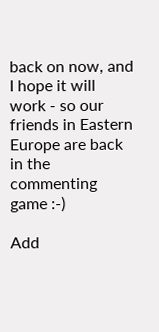back on now, and I hope it will work - so our friends in Eastern Europe are back in the commenting game :-)

Add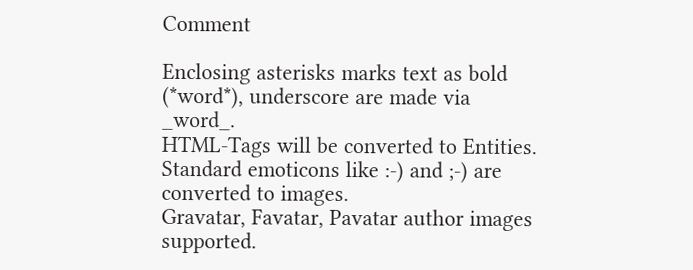Comment

Enclosing asterisks marks text as bold (*word*), underscore are made via _word_.
HTML-Tags will be converted to Entities.
Standard emoticons like :-) and ;-) are converted to images.
Gravatar, Favatar, Pavatar author images supported.